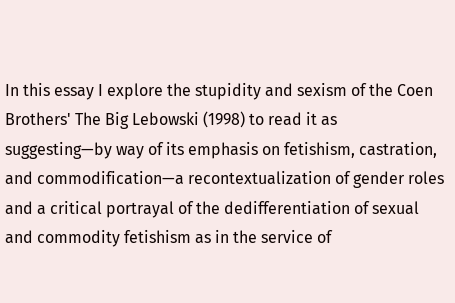In this essay I explore the stupidity and sexism of the Coen Brothers' The Big Lebowski (1998) to read it as suggesting—by way of its emphasis on fetishism, castration, and commodification—a recontextualization of gender roles and a critical portrayal of the dedifferentiation of sexual and commodity fetishism as in the service of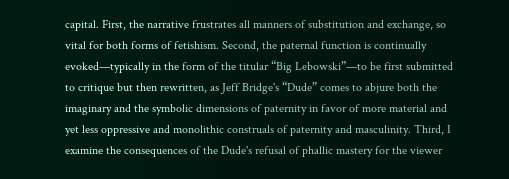capital. First, the narrative frustrates all manners of substitution and exchange, so vital for both forms of fetishism. Second, the paternal function is continually evoked—typically in the form of the titular “Big Lebowski”—to be first submitted to critique but then rewritten, as Jeff Bridge's “Dude” comes to abjure both the imaginary and the symbolic dimensions of paternity in favor of more material and yet less oppressive and monolithic construals of paternity and masculinity. Third, I examine the consequences of the Dude's refusal of phallic mastery for the viewer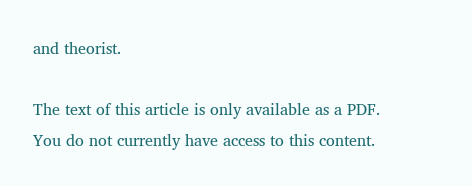and theorist.

The text of this article is only available as a PDF.
You do not currently have access to this content.